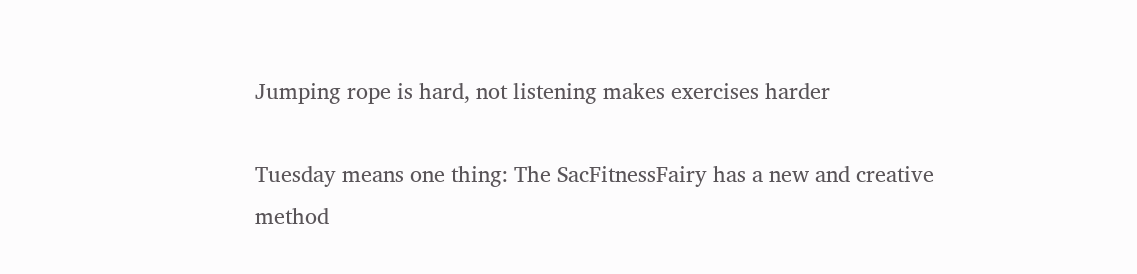Jumping rope is hard, not listening makes exercises harder

Tuesday means one thing: The SacFitnessFairy has a new and creative method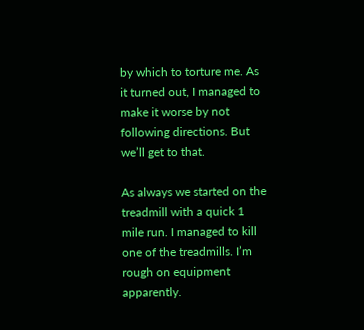by which to torture me. As it turned out, I managed to make it worse by not following directions. But we’ll get to that.

As always we started on the treadmill with a quick 1 mile run. I managed to kill one of the treadmills. I’m rough on equipment apparently.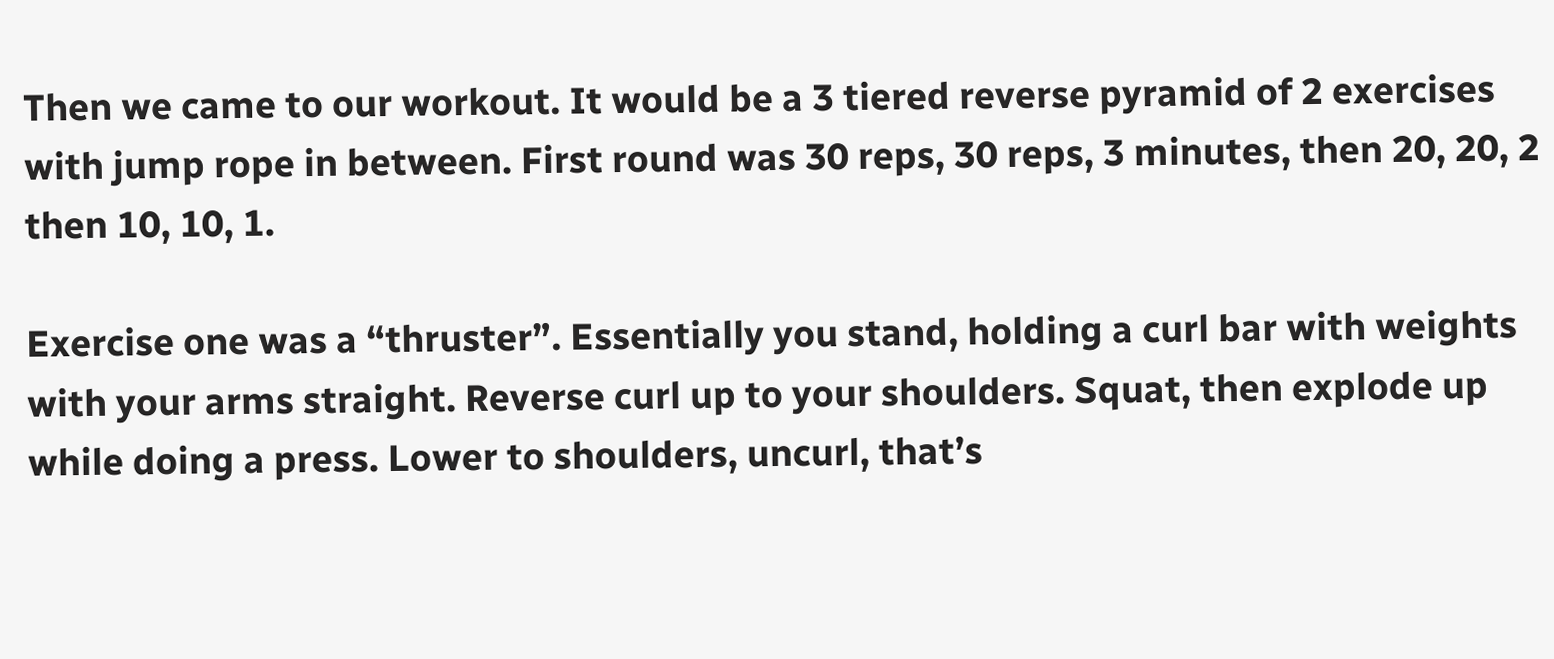Then we came to our workout. It would be a 3 tiered reverse pyramid of 2 exercises with jump rope in between. First round was 30 reps, 30 reps, 3 minutes, then 20, 20, 2 then 10, 10, 1.

Exercise one was a “thruster”. Essentially you stand, holding a curl bar with weights with your arms straight. Reverse curl up to your shoulders. Squat, then explode up while doing a press. Lower to shoulders, uncurl, that’s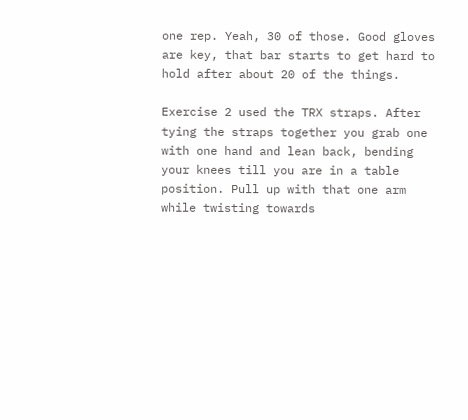one rep. Yeah, 30 of those. Good gloves are key, that bar starts to get hard to hold after about 20 of the things.

Exercise 2 used the TRX straps. After tying the straps together you grab one with one hand and lean back, bending your knees till you are in a table position. Pull up with that one arm while twisting towards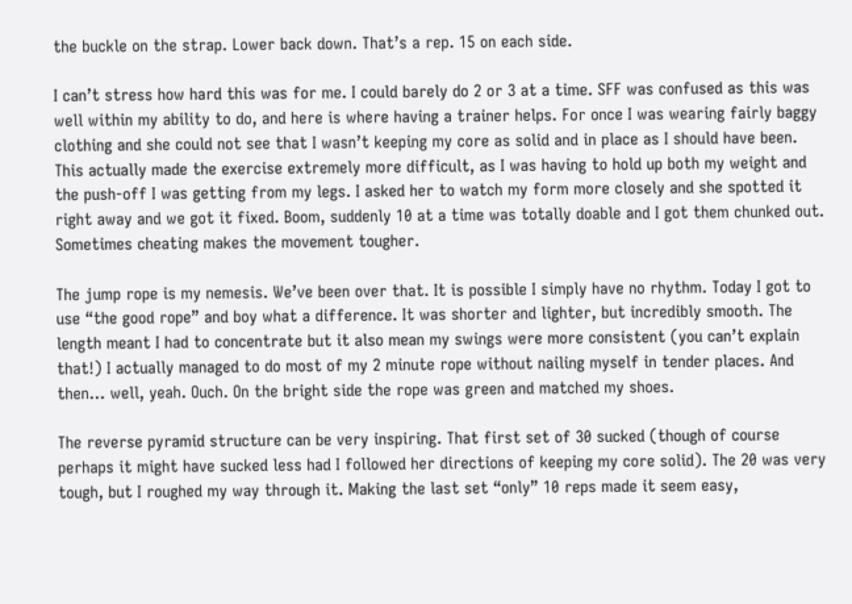the buckle on the strap. Lower back down. That’s a rep. 15 on each side.

I can’t stress how hard this was for me. I could barely do 2 or 3 at a time. SFF was confused as this was well within my ability to do, and here is where having a trainer helps. For once I was wearing fairly baggy clothing and she could not see that I wasn’t keeping my core as solid and in place as I should have been. This actually made the exercise extremely more difficult, as I was having to hold up both my weight and the push-off I was getting from my legs. I asked her to watch my form more closely and she spotted it right away and we got it fixed. Boom, suddenly 10 at a time was totally doable and I got them chunked out.  Sometimes cheating makes the movement tougher.

The jump rope is my nemesis. We’ve been over that. It is possible I simply have no rhythm. Today I got to use “the good rope” and boy what a difference. It was shorter and lighter, but incredibly smooth. The length meant I had to concentrate but it also mean my swings were more consistent (you can’t explain that!) I actually managed to do most of my 2 minute rope without nailing myself in tender places. And then… well, yeah. Ouch. On the bright side the rope was green and matched my shoes.

The reverse pyramid structure can be very inspiring. That first set of 30 sucked (though of course perhaps it might have sucked less had I followed her directions of keeping my core solid). The 20 was very tough, but I roughed my way through it. Making the last set “only” 10 reps made it seem easy,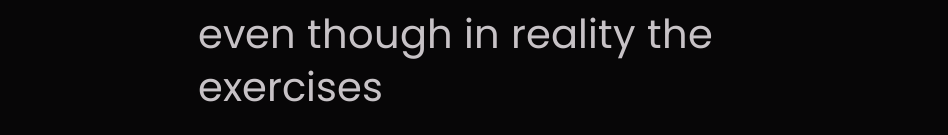even though in reality the exercises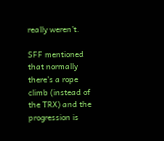really weren’t.

SFF mentioned that normally there’s a rope climb (instead of the TRX) and the progression is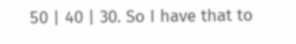50 | 40 | 30. So I have that to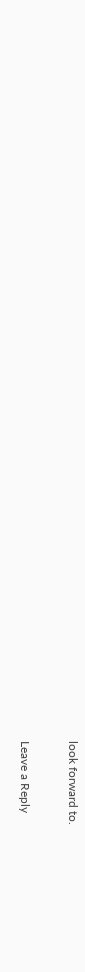look forward to.

Leave a Reply